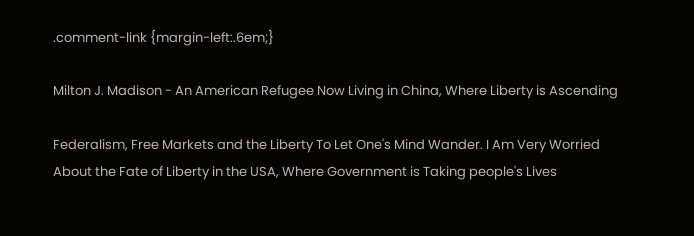.comment-link {margin-left:.6em;}

Milton J. Madison - An American Refugee Now Living in China, Where Liberty is Ascending

Federalism, Free Markets and the Liberty To Let One's Mind Wander. I Am Very Worried About the Fate of Liberty in the USA, Where Government is Taking people's Lives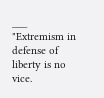___ "Extremism in defense of liberty is no vice.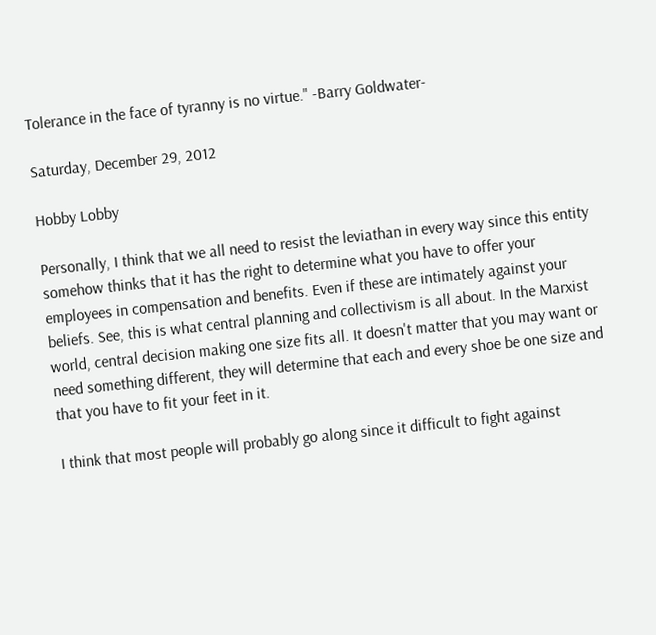Tolerance in the face of tyranny is no virtue." -Barry Goldwater-

Saturday, December 29, 2012

Hobby Lobby

Personally, I think that we all need to resist the leviathan in every way since this entity somehow thinks that it has the right to determine what you have to offer your employees in compensation and benefits. Even if these are intimately against your beliefs. See, this is what central planning and collectivism is all about. In the Marxist world, central decision making one size fits all. It doesn't matter that you may want or need something different, they will determine that each and every shoe be one size and that you have to fit your feet in it.

I think that most people will probably go along since it difficult to fight against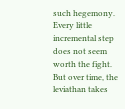such hegemony. Every little incremental step does not seem worth the fight. But over time, the leviathan takes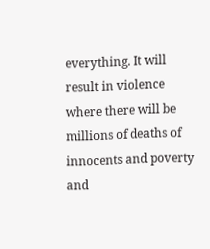everything. It will result in violence where there will be millions of deaths of innocents and poverty and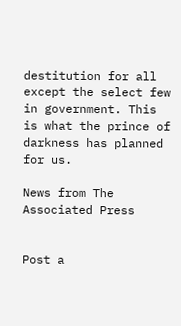destitution for all except the select few in government. This is what the prince of darkness has planned for us.

News from The Associated Press


Post a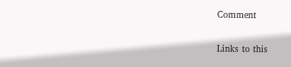Comment

Links to this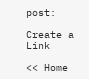post:

Create a Link

<< Home